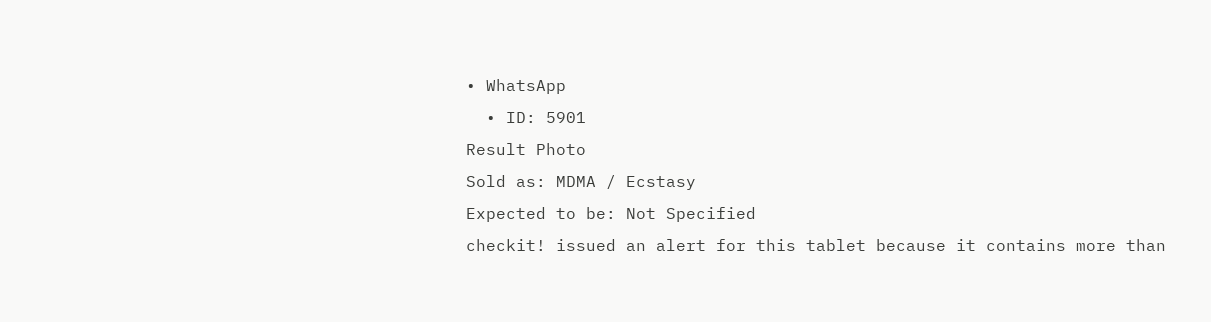• WhatsApp
  • ID: 5901
Result Photo
Sold as: MDMA / Ecstasy
Expected to be: Not Specified
checkit! issued an alert for this tablet because it contains more than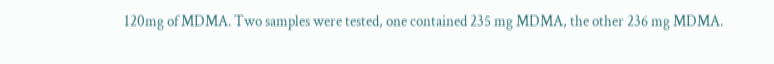120mg of MDMA. Two samples were tested, one contained 235 mg MDMA, the other 236 mg MDMA.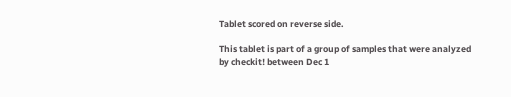Tablet scored on reverse side.

This tablet is part of a group of samples that were analyzed by checkit! between Dec 1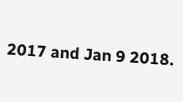2017 and Jan 9 2018.